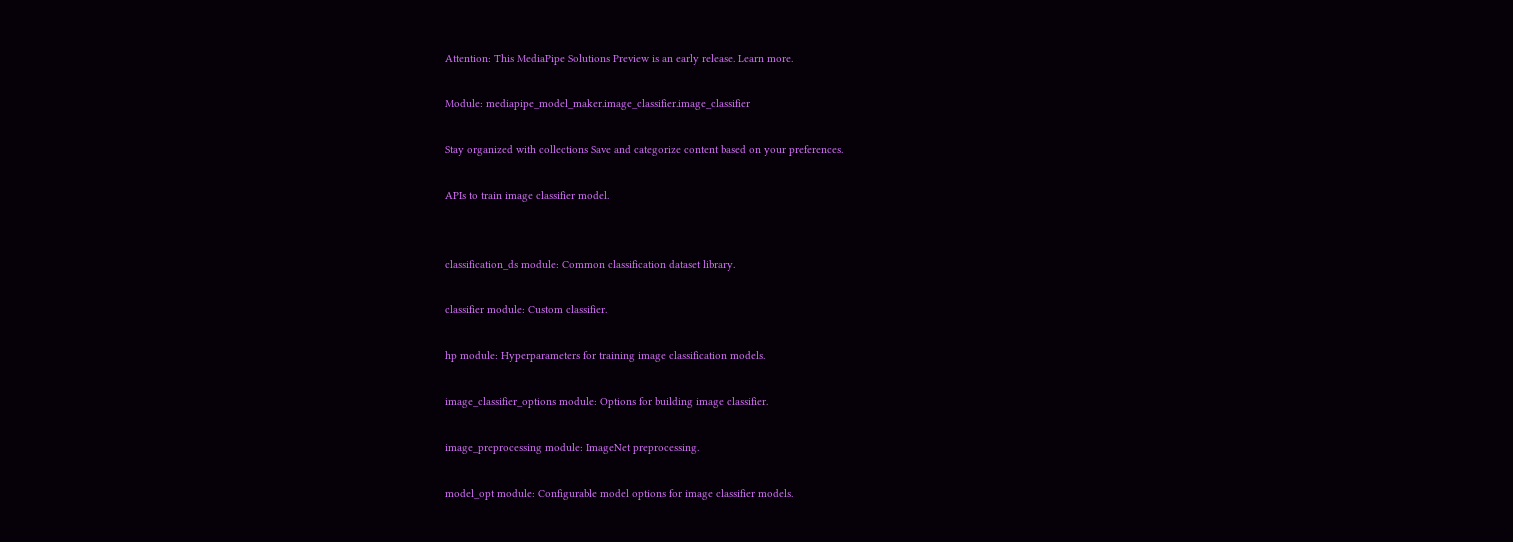Attention: This MediaPipe Solutions Preview is an early release. Learn more.

Module: mediapipe_model_maker.image_classifier.image_classifier

Stay organized with collections Save and categorize content based on your preferences.

APIs to train image classifier model.


classification_ds module: Common classification dataset library.

classifier module: Custom classifier.

hp module: Hyperparameters for training image classification models.

image_classifier_options module: Options for building image classifier.

image_preprocessing module: ImageNet preprocessing.

model_opt module: Configurable model options for image classifier models.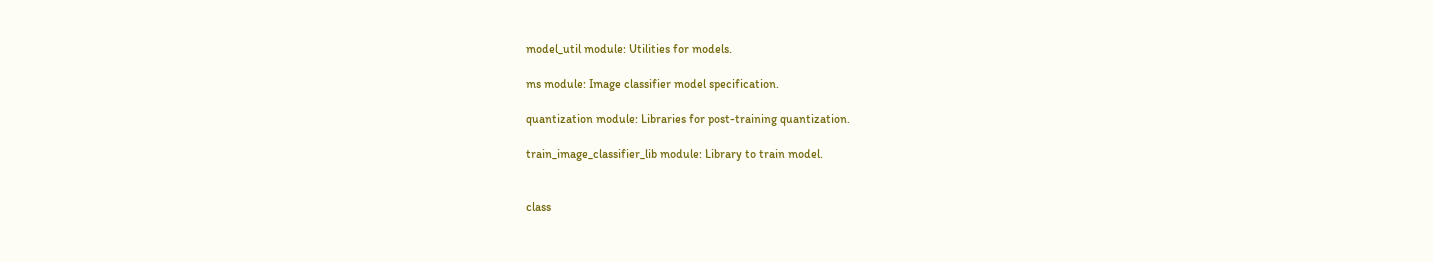model_util module: Utilities for models.

ms module: Image classifier model specification.

quantization module: Libraries for post-training quantization.

train_image_classifier_lib module: Library to train model.


class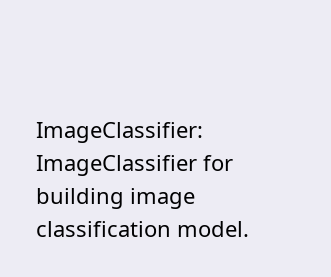ImageClassifier: ImageClassifier for building image classification model.